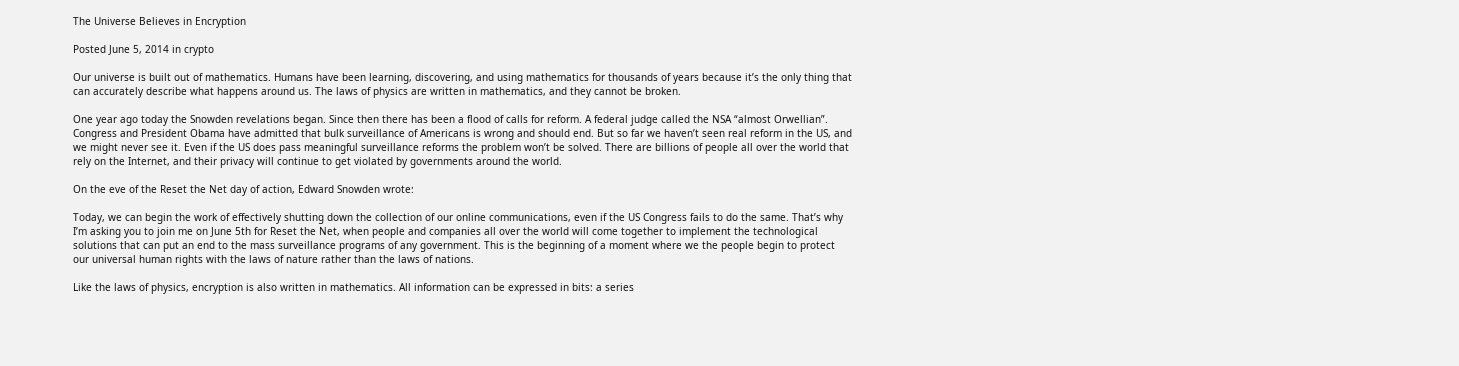The Universe Believes in Encryption

Posted June 5, 2014 in crypto

Our universe is built out of mathematics. Humans have been learning, discovering, and using mathematics for thousands of years because it’s the only thing that can accurately describe what happens around us. The laws of physics are written in mathematics, and they cannot be broken.

One year ago today the Snowden revelations began. Since then there has been a flood of calls for reform. A federal judge called the NSA “almost Orwellian”. Congress and President Obama have admitted that bulk surveillance of Americans is wrong and should end. But so far we haven’t seen real reform in the US, and we might never see it. Even if the US does pass meaningful surveillance reforms the problem won’t be solved. There are billions of people all over the world that rely on the Internet, and their privacy will continue to get violated by governments around the world.

On the eve of the Reset the Net day of action, Edward Snowden wrote:

Today, we can begin the work of effectively shutting down the collection of our online communications, even if the US Congress fails to do the same. That’s why I’m asking you to join me on June 5th for Reset the Net, when people and companies all over the world will come together to implement the technological solutions that can put an end to the mass surveillance programs of any government. This is the beginning of a moment where we the people begin to protect our universal human rights with the laws of nature rather than the laws of nations.

Like the laws of physics, encryption is also written in mathematics. All information can be expressed in bits: a series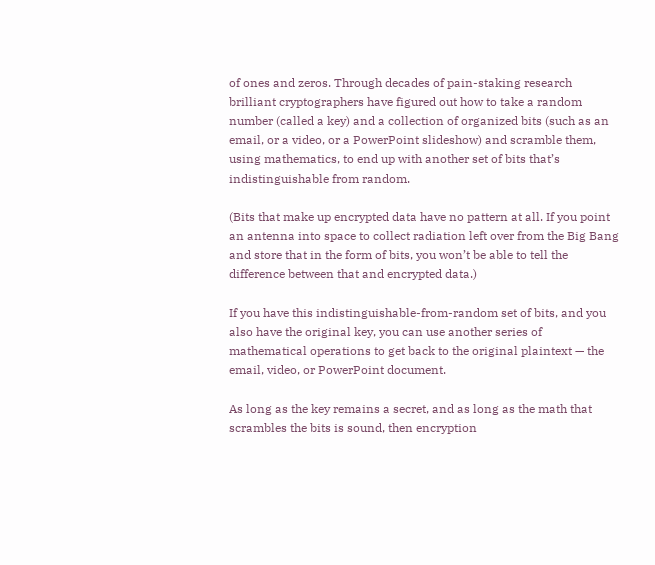of ones and zeros. Through decades of pain-staking research brilliant cryptographers have figured out how to take a random number (called a key) and a collection of organized bits (such as an email, or a video, or a PowerPoint slideshow) and scramble them, using mathematics, to end up with another set of bits that’s indistinguishable from random.

(Bits that make up encrypted data have no pattern at all. If you point an antenna into space to collect radiation left over from the Big Bang and store that in the form of bits, you won’t be able to tell the difference between that and encrypted data.)

If you have this indistinguishable-from-random set of bits, and you also have the original key, you can use another series of mathematical operations to get back to the original plaintext — the email, video, or PowerPoint document.

As long as the key remains a secret, and as long as the math that scrambles the bits is sound, then encryption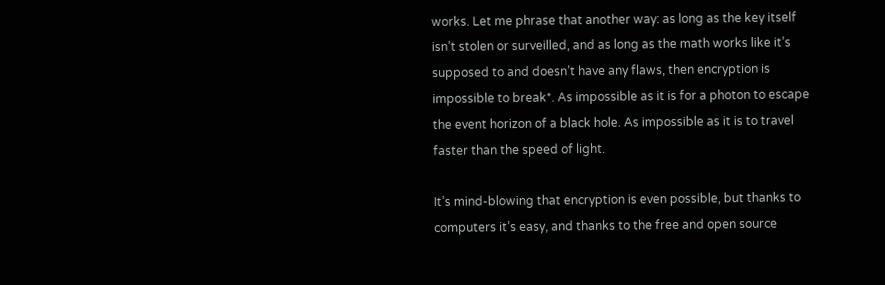works. Let me phrase that another way: as long as the key itself isn’t stolen or surveilled, and as long as the math works like it’s supposed to and doesn’t have any flaws, then encryption is impossible to break*. As impossible as it is for a photon to escape the event horizon of a black hole. As impossible as it is to travel faster than the speed of light.

It’s mind-blowing that encryption is even possible, but thanks to computers it’s easy, and thanks to the free and open source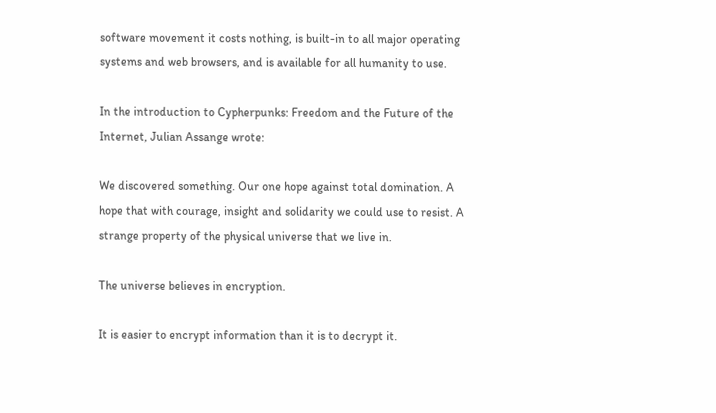software movement it costs nothing, is built-in to all major operating systems and web browsers, and is available for all humanity to use.

In the introduction to Cypherpunks: Freedom and the Future of the Internet, Julian Assange wrote:

We discovered something. Our one hope against total domination. A hope that with courage, insight and solidarity we could use to resist. A strange property of the physical universe that we live in.

The universe believes in encryption.

It is easier to encrypt information than it is to decrypt it.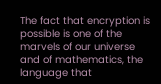The fact that encryption is possible is one of the marvels of our universe and of mathematics, the language that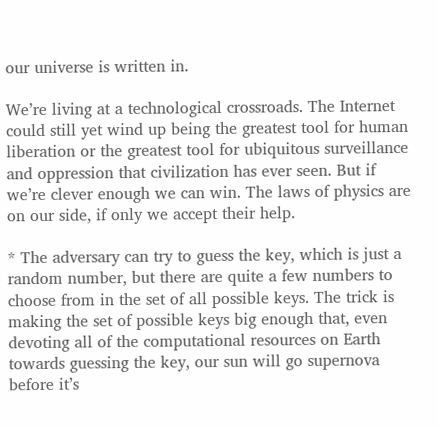our universe is written in.

We’re living at a technological crossroads. The Internet could still yet wind up being the greatest tool for human liberation or the greatest tool for ubiquitous surveillance and oppression that civilization has ever seen. But if we’re clever enough we can win. The laws of physics are on our side, if only we accept their help.

* The adversary can try to guess the key, which is just a random number, but there are quite a few numbers to choose from in the set of all possible keys. The trick is making the set of possible keys big enough that, even devoting all of the computational resources on Earth towards guessing the key, our sun will go supernova before it’s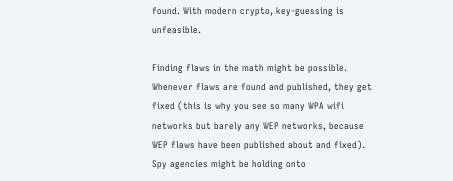found. With modern crypto, key-guessing is unfeasible.

Finding flaws in the math might be possible. Whenever flaws are found and published, they get fixed (this is why you see so many WPA wifi networks but barely any WEP networks, because WEP flaws have been published about and fixed). Spy agencies might be holding onto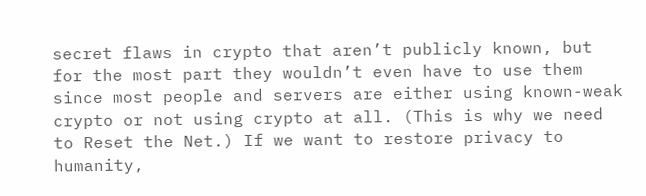secret flaws in crypto that aren’t publicly known, but for the most part they wouldn’t even have to use them since most people and servers are either using known-weak crypto or not using crypto at all. (This is why we need to Reset the Net.) If we want to restore privacy to humanity,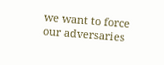we want to force our adversaries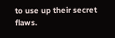to use up their secret flaws.